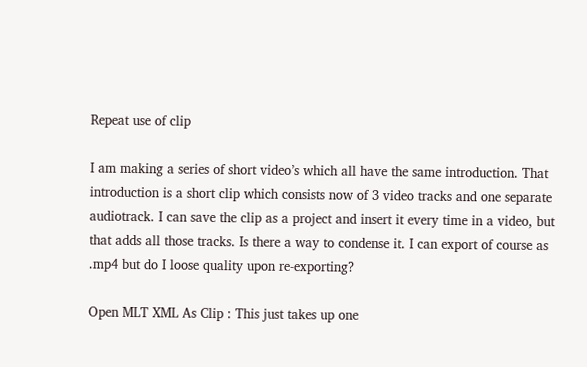Repeat use of clip

I am making a series of short video’s which all have the same introduction. That introduction is a short clip which consists now of 3 video tracks and one separate audiotrack. I can save the clip as a project and insert it every time in a video, but that adds all those tracks. Is there a way to condense it. I can export of course as .mp4 but do I loose quality upon re-exporting?

Open MLT XML As Clip : This just takes up one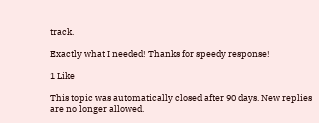track.

Exactly what I needed! Thanks for speedy response!

1 Like

This topic was automatically closed after 90 days. New replies are no longer allowed.